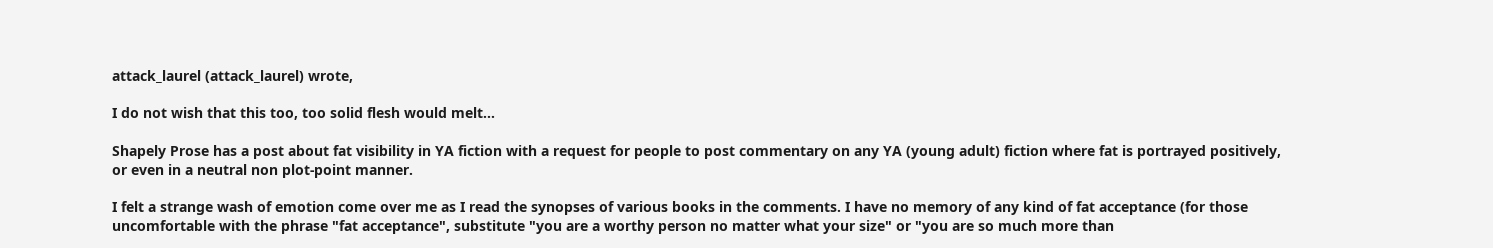attack_laurel (attack_laurel) wrote,

I do not wish that this too, too solid flesh would melt...

Shapely Prose has a post about fat visibility in YA fiction with a request for people to post commentary on any YA (young adult) fiction where fat is portrayed positively, or even in a neutral non plot-point manner.

I felt a strange wash of emotion come over me as I read the synopses of various books in the comments. I have no memory of any kind of fat acceptance (for those uncomfortable with the phrase "fat acceptance", substitute "you are a worthy person no matter what your size" or "you are so much more than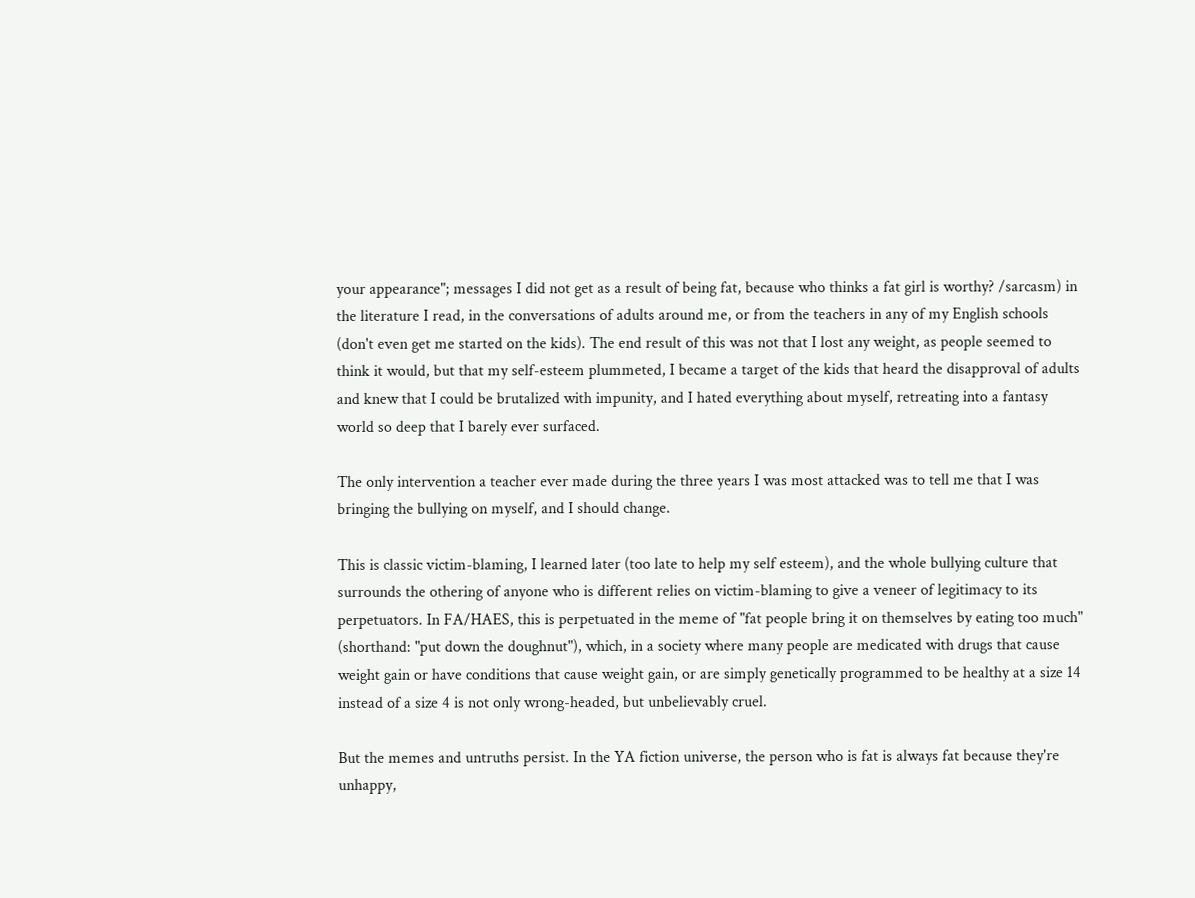your appearance"; messages I did not get as a result of being fat, because who thinks a fat girl is worthy? /sarcasm) in the literature I read, in the conversations of adults around me, or from the teachers in any of my English schools (don't even get me started on the kids). The end result of this was not that I lost any weight, as people seemed to think it would, but that my self-esteem plummeted, I became a target of the kids that heard the disapproval of adults and knew that I could be brutalized with impunity, and I hated everything about myself, retreating into a fantasy world so deep that I barely ever surfaced.

The only intervention a teacher ever made during the three years I was most attacked was to tell me that I was bringing the bullying on myself, and I should change.

This is classic victim-blaming, I learned later (too late to help my self esteem), and the whole bullying culture that surrounds the othering of anyone who is different relies on victim-blaming to give a veneer of legitimacy to its perpetuators. In FA/HAES, this is perpetuated in the meme of "fat people bring it on themselves by eating too much" (shorthand: "put down the doughnut"), which, in a society where many people are medicated with drugs that cause weight gain or have conditions that cause weight gain, or are simply genetically programmed to be healthy at a size 14 instead of a size 4 is not only wrong-headed, but unbelievably cruel.

But the memes and untruths persist. In the YA fiction universe, the person who is fat is always fat because they're unhappy,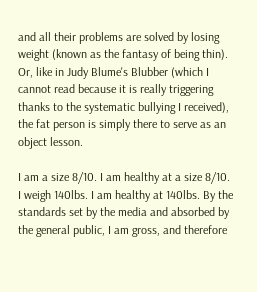and all their problems are solved by losing weight (known as the fantasy of being thin). Or, like in Judy Blume's Blubber (which I cannot read because it is really triggering thanks to the systematic bullying I received), the fat person is simply there to serve as an object lesson.

I am a size 8/10. I am healthy at a size 8/10. I weigh 140lbs. I am healthy at 140lbs. By the standards set by the media and absorbed by the general public, I am gross, and therefore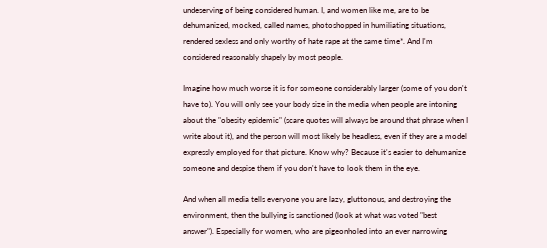undeserving of being considered human. I, and women like me, are to be dehumanized, mocked, called names, photoshopped in humiliating situations, rendered sexless and only worthy of hate rape at the same time*. And I'm considered reasonably shapely by most people.

Imagine how much worse it is for someone considerably larger (some of you don't have to). You will only see your body size in the media when people are intoning about the "obesity epidemic" (scare quotes will always be around that phrase when I write about it), and the person will most likely be headless, even if they are a model expressly employed for that picture. Know why? Because it's easier to dehumanize someone and despise them if you don't have to look them in the eye.

And when all media tells everyone you are lazy, gluttonous, and destroying the environment, then the bullying is sanctioned (look at what was voted "best answer"). Especially for women, who are pigeonholed into an ever narrowing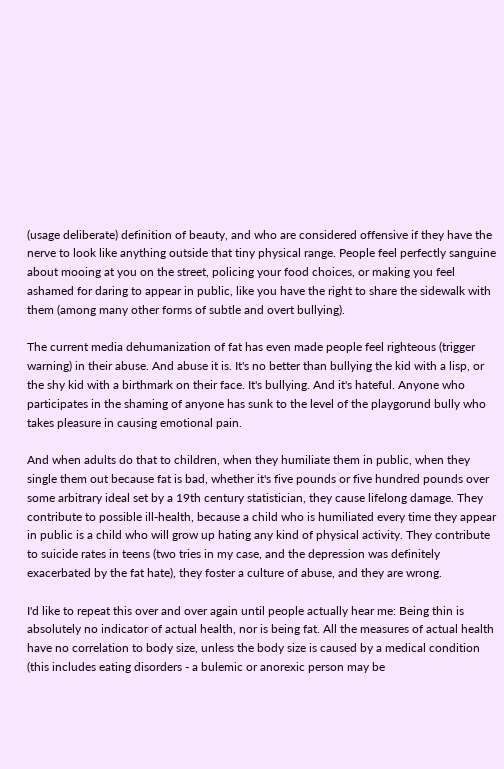(usage deliberate) definition of beauty, and who are considered offensive if they have the nerve to look like anything outside that tiny physical range. People feel perfectly sanguine about mooing at you on the street, policing your food choices, or making you feel ashamed for daring to appear in public, like you have the right to share the sidewalk with them (among many other forms of subtle and overt bullying).

The current media dehumanization of fat has even made people feel righteous (trigger warning) in their abuse. And abuse it is. It's no better than bullying the kid with a lisp, or the shy kid with a birthmark on their face. It's bullying. And it's hateful. Anyone who participates in the shaming of anyone has sunk to the level of the playgorund bully who takes pleasure in causing emotional pain.

And when adults do that to children, when they humiliate them in public, when they single them out because fat is bad, whether it's five pounds or five hundred pounds over some arbitrary ideal set by a 19th century statistician, they cause lifelong damage. They contribute to possible ill-health, because a child who is humiliated every time they appear in public is a child who will grow up hating any kind of physical activity. They contribute to suicide rates in teens (two tries in my case, and the depression was definitely exacerbated by the fat hate), they foster a culture of abuse, and they are wrong.

I'd like to repeat this over and over again until people actually hear me: Being thin is absolutely no indicator of actual health, nor is being fat. All the measures of actual health have no correlation to body size, unless the body size is caused by a medical condition (this includes eating disorders - a bulemic or anorexic person may be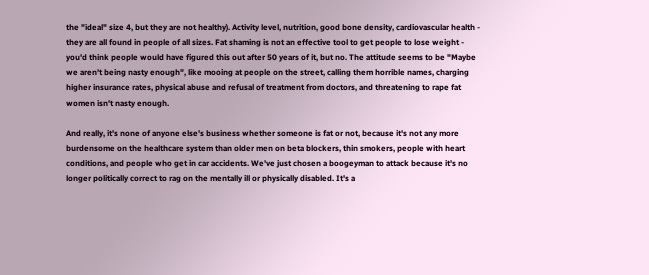the "ideal" size 4, but they are not healthy). Activity level, nutrition, good bone density, cardiovascular health - they are all found in people of all sizes. Fat shaming is not an effective tool to get people to lose weight - you'd think people would have figured this out after 50 years of it, but no. The attitude seems to be "Maybe we aren't being nasty enough", like mooing at people on the street, calling them horrible names, charging higher insurance rates, physical abuse and refusal of treatment from doctors, and threatening to rape fat women isn't nasty enough.

And really, it's none of anyone else's business whether someone is fat or not, because it's not any more burdensome on the healthcare system than older men on beta blockers, thin smokers, people with heart conditions, and people who get in car accidents. We've just chosen a boogeyman to attack because it's no longer politically correct to rag on the mentally ill or physically disabled. It's a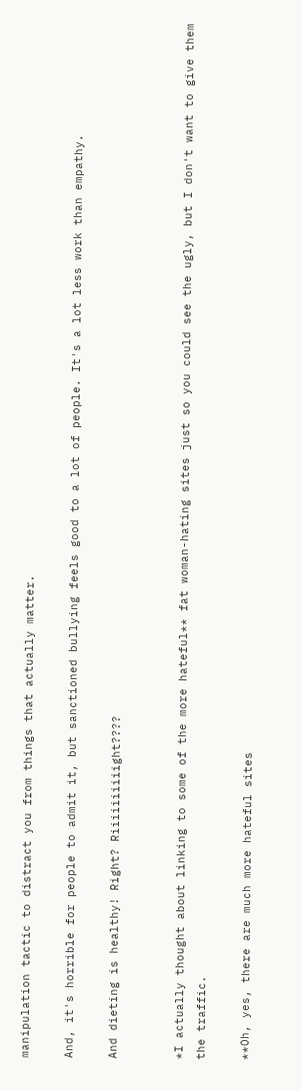manipulation tactic to distract you from things that actually matter.

And, it's horrible for people to admit it, but sanctioned bullying feels good to a lot of people. It's a lot less work than empathy.

And dieting is healthy! Right? Riiiiiiiiiight????


*I actually thought about linking to some of the more hateful** fat woman-hating sites just so you could see the ugly, but I don't want to give them the traffic.

**Oh, yes, there are much more hateful sites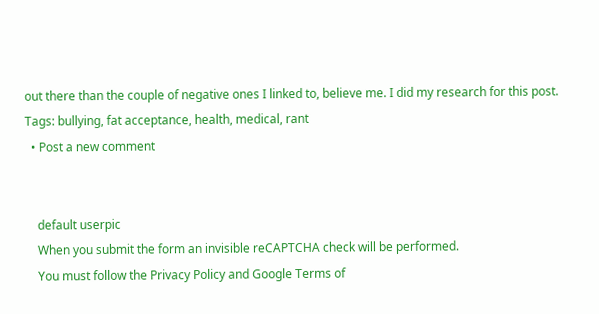out there than the couple of negative ones I linked to, believe me. I did my research for this post.
Tags: bullying, fat acceptance, health, medical, rant
  • Post a new comment


    default userpic
    When you submit the form an invisible reCAPTCHA check will be performed.
    You must follow the Privacy Policy and Google Terms of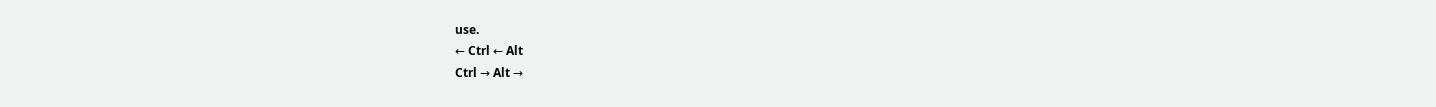use.
← Ctrl ← Alt
Ctrl → Alt →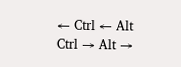← Ctrl ← Alt
Ctrl → Alt →